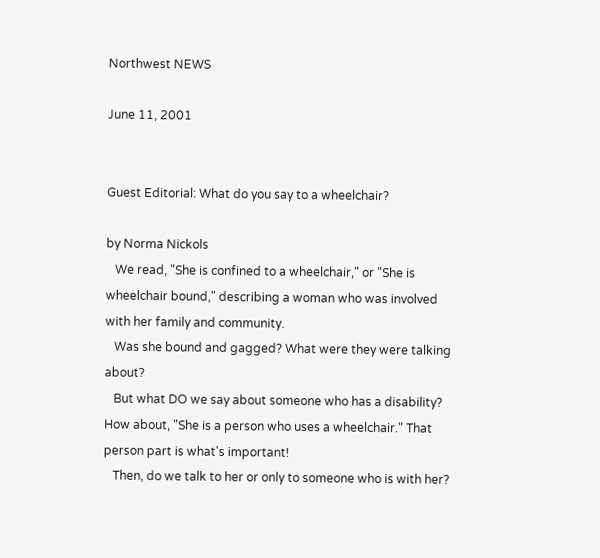Northwest NEWS

June 11, 2001


Guest Editorial: What do you say to a wheelchair?

by Norma Nickols
   We read, "She is confined to a wheelchair," or "She is wheelchair bound," describing a woman who was involved with her family and community.
   Was she bound and gagged? What were they were talking about?
   But what DO we say about someone who has a disability? How about, "She is a person who uses a wheelchair." That person part is what's important!
   Then, do we talk to her or only to someone who is with her?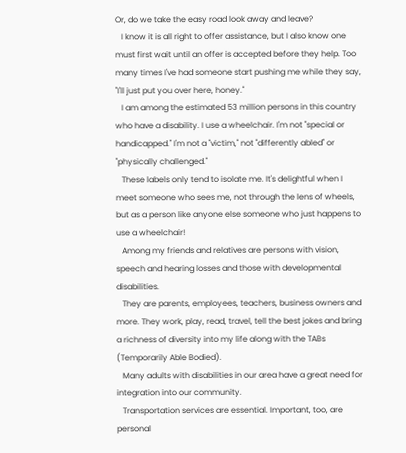Or, do we take the easy road look away and leave?
   I know it is all right to offer assistance, but I also know one must first wait until an offer is accepted before they help. Too many times I've had someone start pushing me while they say, "I'll just put you over here, honey."
   I am among the estimated 53 million persons in this country who have a disability. I use a wheelchair. I'm not "special or handicapped." I'm not a "victim," not "differently abled" or "physically challenged."
   These labels only tend to isolate me. It's delightful when I meet someone who sees me, not through the lens of wheels, but as a person like anyone else someone who just happens to use a wheelchair!
   Among my friends and relatives are persons with vision, speech and hearing losses and those with developmental disabilities.
   They are parents, employees, teachers, business owners and more. They work, play, read, travel, tell the best jokes and bring a richness of diversity into my life along with the TABs (Temporarily Able Bodied).
   Many adults with disabilities in our area have a great need for integration into our community.
   Transportation services are essential. Important, too, are personal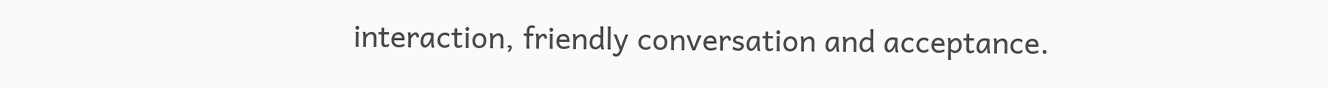interaction, friendly conversation and acceptance.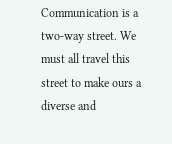Communication is a two-way street. We must all travel this street to make ours a diverse and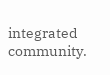integrated community.